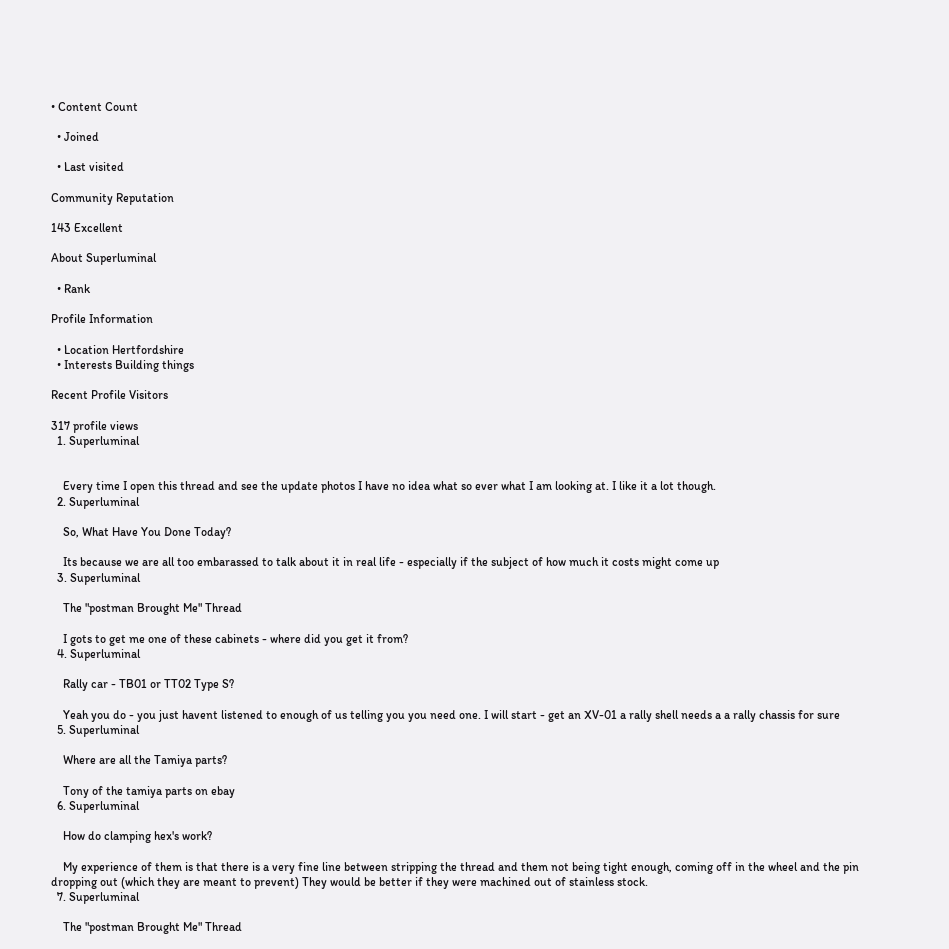• Content Count

  • Joined

  • Last visited

Community Reputation

143 Excellent

About Superluminal

  • Rank

Profile Information

  • Location Hertfordshire
  • Interests Building things

Recent Profile Visitors

317 profile views
  1. Superluminal


    Every time I open this thread and see the update photos I have no idea what so ever what I am looking at. I like it a lot though.
  2. Superluminal

    So, What Have You Done Today?

    Its because we are all too embarassed to talk about it in real life - especially if the subject of how much it costs might come up
  3. Superluminal

    The "postman Brought Me" Thread

    I gots to get me one of these cabinets - where did you get it from?
  4. Superluminal

    Rally car - TB01 or TT02 Type S?

    Yeah you do - you just havent listened to enough of us telling you you need one. I will start - get an XV-01 a rally shell needs a a rally chassis for sure
  5. Superluminal

    Where are all the Tamiya parts?

    Tony of the tamiya parts on ebay
  6. Superluminal

    How do clamping hex's work?

    My experience of them is that there is a very fine line between stripping the thread and them not being tight enough, coming off in the wheel and the pin dropping out (which they are meant to prevent) They would be better if they were machined out of stainless stock.
  7. Superluminal

    The "postman Brought Me" Thread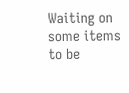Waiting on some items to be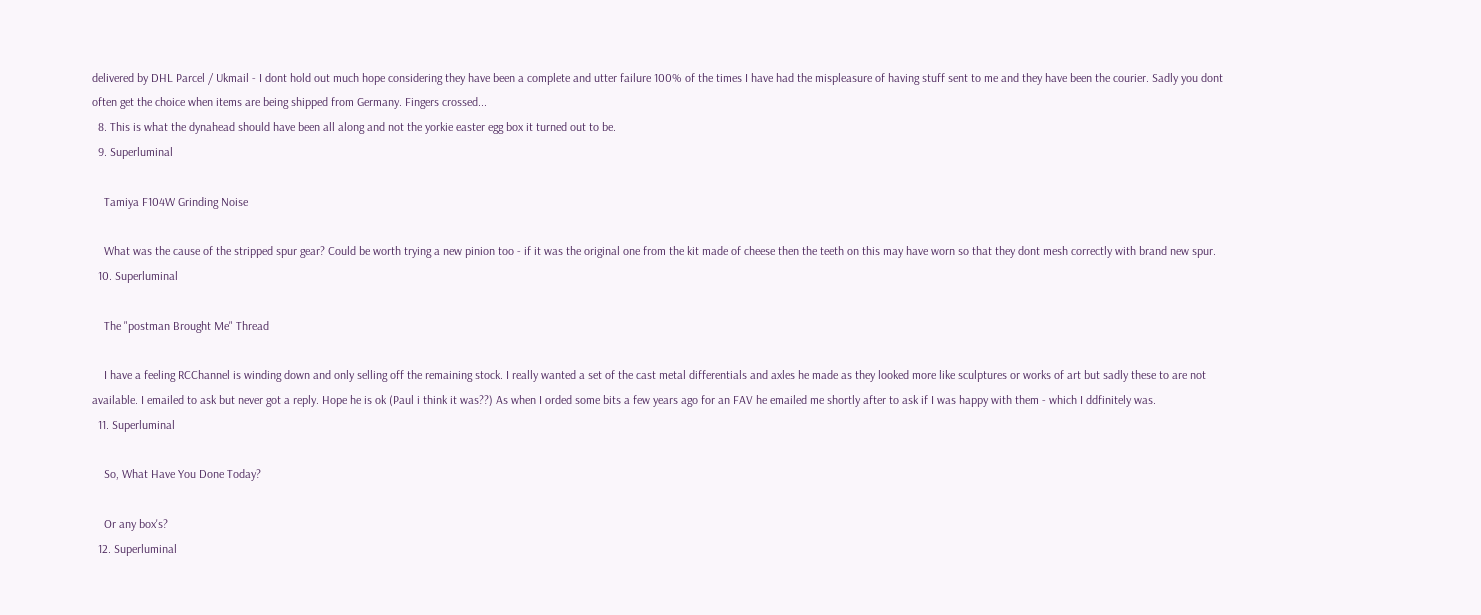delivered by DHL Parcel / Ukmail - I dont hold out much hope considering they have been a complete and utter failure 100% of the times I have had the mispleasure of having stuff sent to me and they have been the courier. Sadly you dont often get the choice when items are being shipped from Germany. Fingers crossed...
  8. This is what the dynahead should have been all along and not the yorkie easter egg box it turned out to be.
  9. Superluminal

    Tamiya F104W Grinding Noise

    What was the cause of the stripped spur gear? Could be worth trying a new pinion too - if it was the original one from the kit made of cheese then the teeth on this may have worn so that they dont mesh correctly with brand new spur.
  10. Superluminal

    The "postman Brought Me" Thread

    I have a feeling RCChannel is winding down and only selling off the remaining stock. I really wanted a set of the cast metal differentials and axles he made as they looked more like sculptures or works of art but sadly these to are not available. I emailed to ask but never got a reply. Hope he is ok (Paul i think it was??) As when I orded some bits a few years ago for an FAV he emailed me shortly after to ask if I was happy with them - which I ddfinitely was.
  11. Superluminal

    So, What Have You Done Today?

    Or any box's?
  12. Superluminal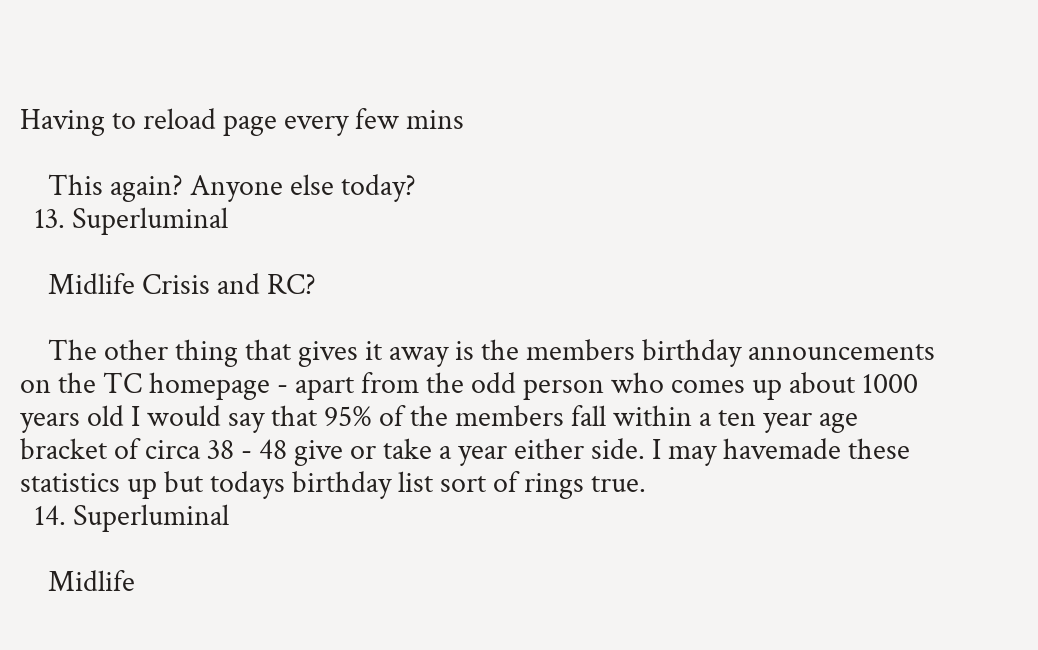Having to reload page every few mins

    This again? Anyone else today?
  13. Superluminal

    Midlife Crisis and RC?

    The other thing that gives it away is the members birthday announcements on the TC homepage - apart from the odd person who comes up about 1000 years old I would say that 95% of the members fall within a ten year age bracket of circa 38 - 48 give or take a year either side. I may havemade these statistics up but todays birthday list sort of rings true.
  14. Superluminal

    Midlife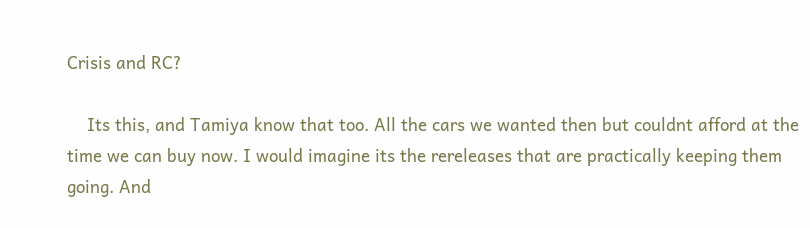Crisis and RC?

    Its this, and Tamiya know that too. All the cars we wanted then but couldnt afford at the time we can buy now. I would imagine its the rereleases that are practically keeping them going. And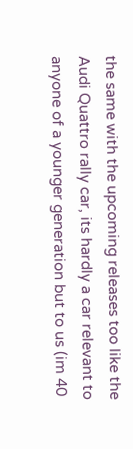the same with the upcoming releases too like the Audi Quattro rally car, its hardly a car relevant to anyone of a younger generation but to us (im 40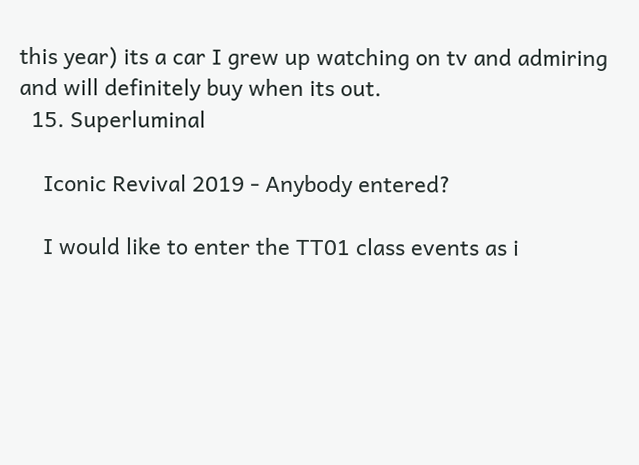this year) its a car I grew up watching on tv and admiring and will definitely buy when its out.
  15. Superluminal

    Iconic Revival 2019 - Anybody entered?

    I would like to enter the TT01 class events as i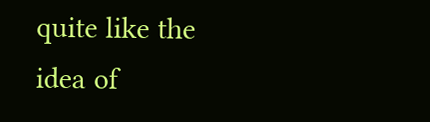quite like the idea of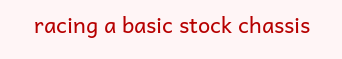racing a basic stock chassis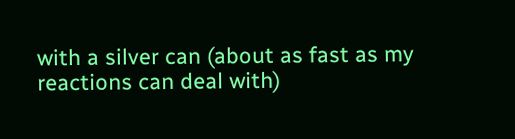with a silver can (about as fast as my reactions can deal with)